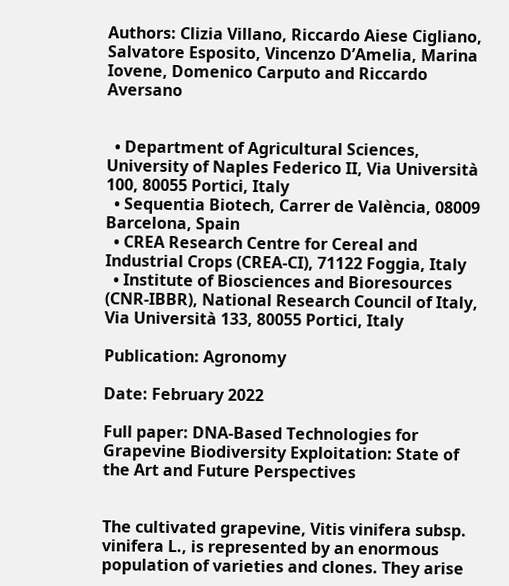Authors: Clizia Villano, Riccardo Aiese Cigliano, Salvatore Esposito, Vincenzo D’Amelia, Marina Iovene, Domenico Carputo and Riccardo Aversano


  • Department of Agricultural Sciences, University of Naples Federico II, Via Università 100, 80055 Portici, Italy
  • Sequentia Biotech, Carrer de València, 08009 Barcelona, Spain
  • CREA Research Centre for Cereal and Industrial Crops (CREA-CI), 71122 Foggia, Italy
  • Institute of Biosciences and Bioresources (CNR-IBBR), National Research Council of Italy, Via Università 133, 80055 Portici, Italy

Publication: Agronomy

Date: February 2022

Full paper: DNA-Based Technologies for Grapevine Biodiversity Exploitation: State of the Art and Future Perspectives


The cultivated grapevine, Vitis vinifera subsp. vinifera L., is represented by an enormous population of varieties and clones. They arise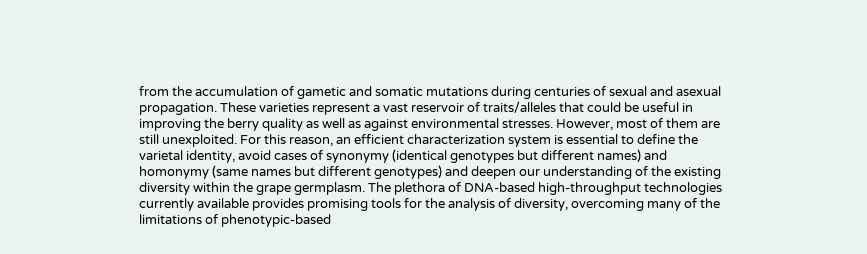from the accumulation of gametic and somatic mutations during centuries of sexual and asexual propagation. These varieties represent a vast reservoir of traits/alleles that could be useful in improving the berry quality as well as against environmental stresses. However, most of them are still unexploited. For this reason, an efficient characterization system is essential to define the varietal identity, avoid cases of synonymy (identical genotypes but different names) and homonymy (same names but different genotypes) and deepen our understanding of the existing diversity within the grape germplasm. The plethora of DNA-based high-throughput technologies currently available provides promising tools for the analysis of diversity, overcoming many of the limitations of phenotypic-based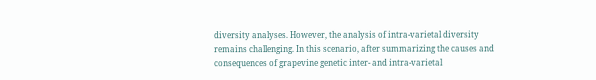diversity analyses. However, the analysis of intra-varietal diversity remains challenging. In this scenario, after summarizing the causes and consequences of grapevine genetic inter- and intra-varietal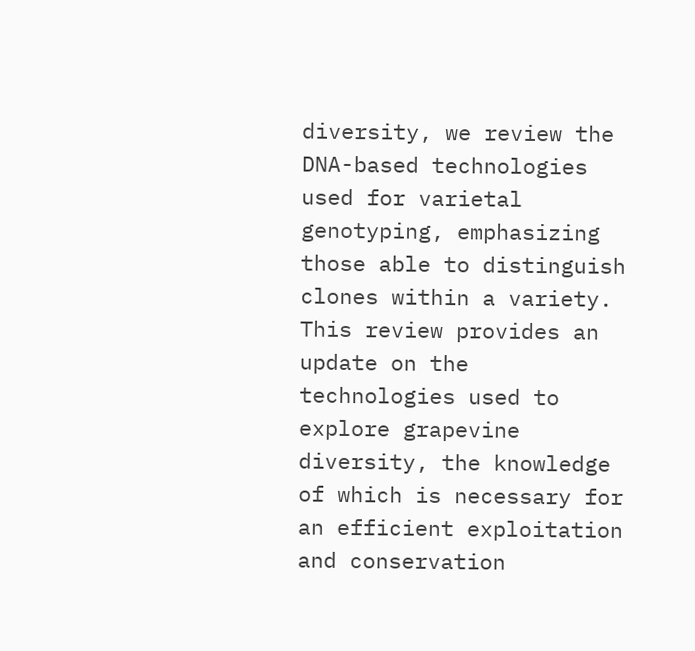diversity, we review the DNA-based technologies used for varietal genotyping, emphasizing those able to distinguish clones within a variety. This review provides an update on the technologies used to explore grapevine diversity, the knowledge of which is necessary for an efficient exploitation and conservation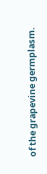of the grapevine germplasm.